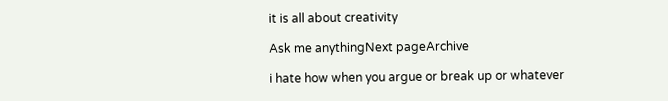it is all about creativity

Ask me anythingNext pageArchive

i hate how when you argue or break up or whatever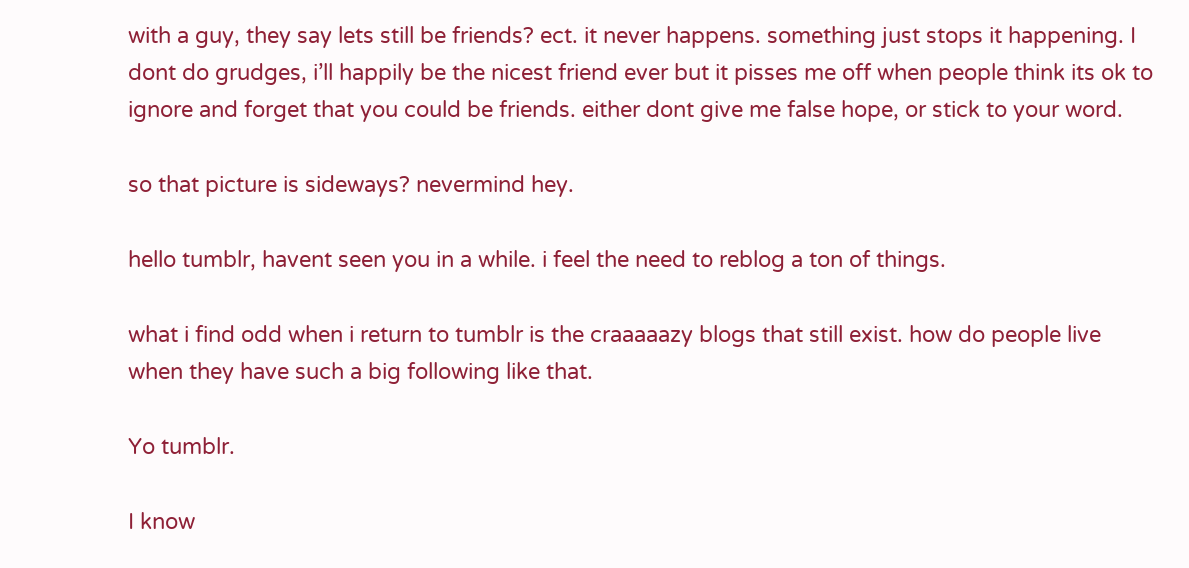with a guy, they say lets still be friends? ect. it never happens. something just stops it happening. I dont do grudges, i’ll happily be the nicest friend ever but it pisses me off when people think its ok to ignore and forget that you could be friends. either dont give me false hope, or stick to your word.

so that picture is sideways? nevermind hey.

hello tumblr, havent seen you in a while. i feel the need to reblog a ton of things.

what i find odd when i return to tumblr is the craaaaazy blogs that still exist. how do people live when they have such a big following like that.

Yo tumblr.

I know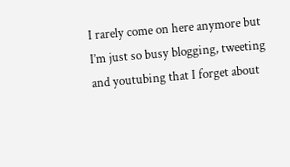I rarely come on here anymore but I’m just so busy blogging, tweeting and youtubing that I forget about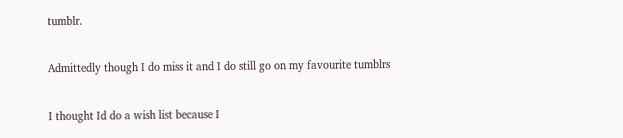tumblr.

Admittedly though I do miss it and I do still go on my favourite tumblrs

I thought Id do a wish list because I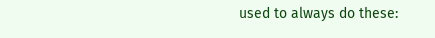used to always do these: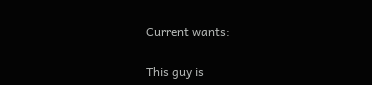Current wants:

This guy is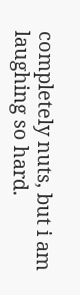completely nuts, but i am laughing so hard.